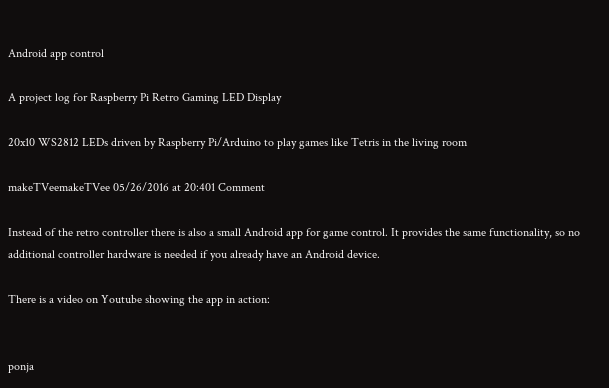Android app control

A project log for Raspberry Pi Retro Gaming LED Display

20x10 WS2812 LEDs driven by Raspberry Pi/Arduino to play games like Tetris in the living room

makeTVeemakeTVee 05/26/2016 at 20:401 Comment

Instead of the retro controller there is also a small Android app for game control. It provides the same functionality, so no additional controller hardware is needed if you already have an Android device.

There is a video on Youtube showing the app in action:


ponja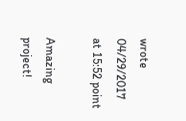wrote 04/29/2017 at 15:52 point

Amazing project!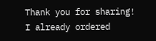Thank you for sharing!
I already ordered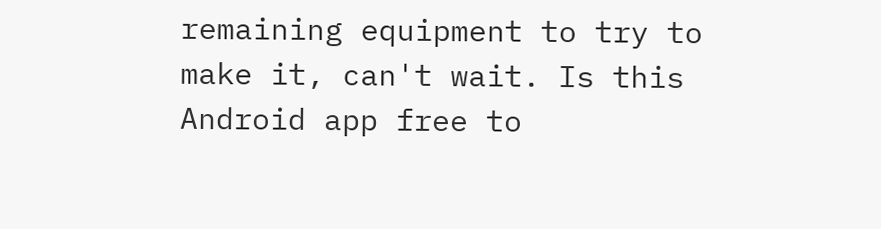remaining equipment to try to make it, can't wait. Is this Android app free to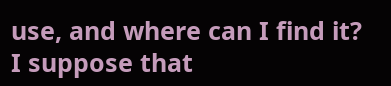use, and where can I find it? I suppose that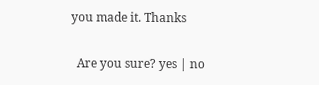you made it. Thanks

  Are you sure? yes | no